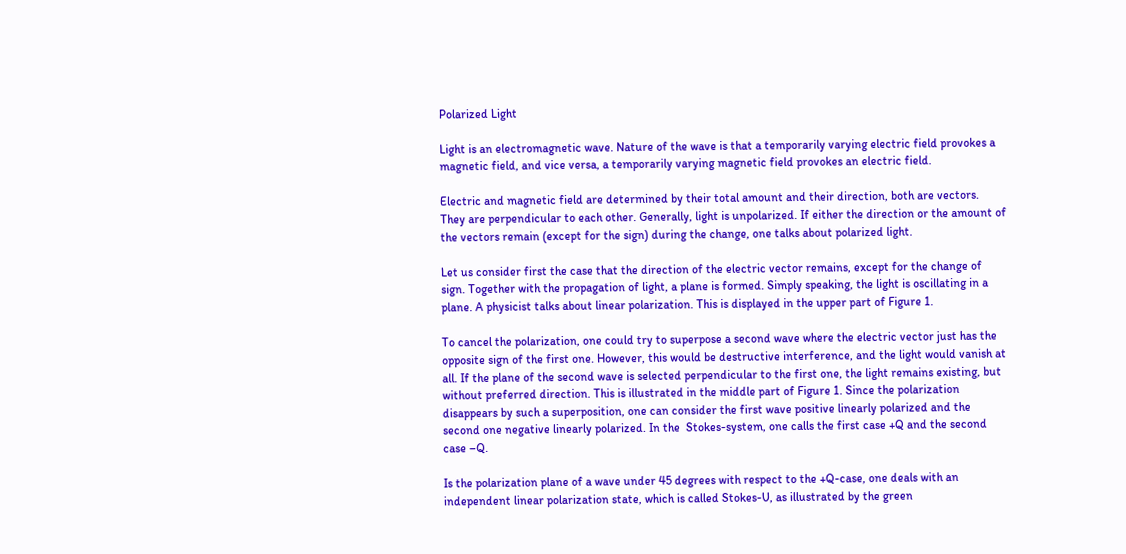Polarized Light

Light is an electromagnetic wave. Nature of the wave is that a temporarily varying electric field provokes a magnetic field, and vice versa, a temporarily varying magnetic field provokes an electric field.

Electric and magnetic field are determined by their total amount and their direction, both are vectors. They are perpendicular to each other. Generally, light is unpolarized. If either the direction or the amount of the vectors remain (except for the sign) during the change, one talks about polarized light.

Let us consider first the case that the direction of the electric vector remains, except for the change of sign. Together with the propagation of light, a plane is formed. Simply speaking, the light is oscillating in a plane. A physicist talks about linear polarization. This is displayed in the upper part of Figure 1.

To cancel the polarization, one could try to superpose a second wave where the electric vector just has the opposite sign of the first one. However, this would be destructive interference, and the light would vanish at all. If the plane of the second wave is selected perpendicular to the first one, the light remains existing, but without preferred direction. This is illustrated in the middle part of Figure 1. Since the polarization disappears by such a superposition, one can consider the first wave positive linearly polarized and the second one negative linearly polarized. In the  Stokes-system, one calls the first case +Q and the second case –Q.

Is the polarization plane of a wave under 45 degrees with respect to the +Q-case, one deals with an independent linear polarization state, which is called Stokes-U, as illustrated by the green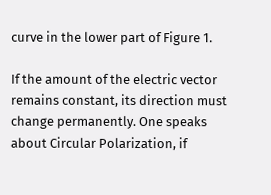curve in the lower part of Figure 1.

If the amount of the electric vector remains constant, its direction must change permanently. One speaks about Circular Polarization, if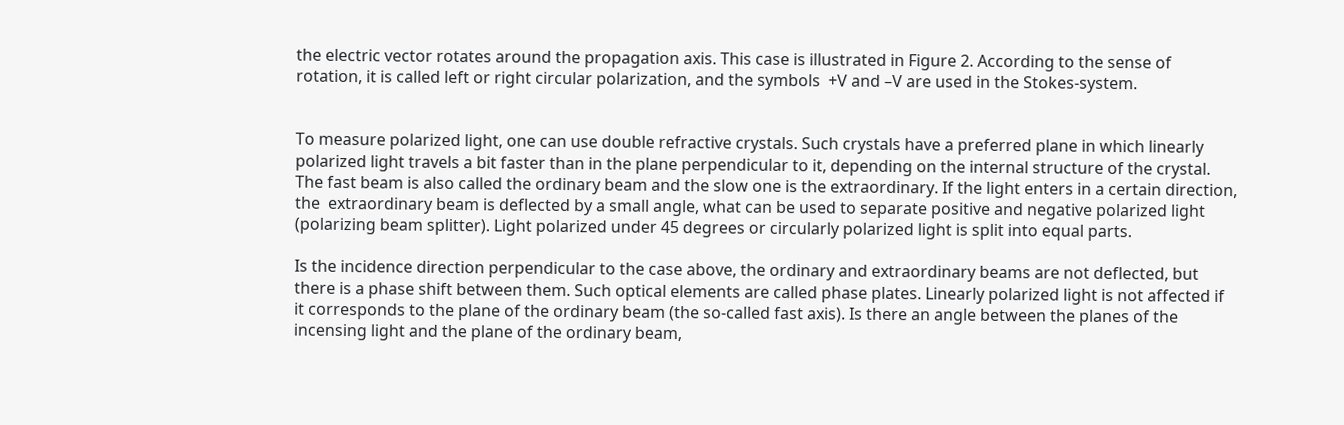the electric vector rotates around the propagation axis. This case is illustrated in Figure 2. According to the sense of rotation, it is called left or right circular polarization, and the symbols  +V and –V are used in the Stokes-system.


To measure polarized light, one can use double refractive crystals. Such crystals have a preferred plane in which linearly polarized light travels a bit faster than in the plane perpendicular to it, depending on the internal structure of the crystal. The fast beam is also called the ordinary beam and the slow one is the extraordinary. If the light enters in a certain direction, the  extraordinary beam is deflected by a small angle, what can be used to separate positive and negative polarized light (polarizing beam splitter). Light polarized under 45 degrees or circularly polarized light is split into equal parts.

Is the incidence direction perpendicular to the case above, the ordinary and extraordinary beams are not deflected, but there is a phase shift between them. Such optical elements are called phase plates. Linearly polarized light is not affected if it corresponds to the plane of the ordinary beam (the so-called fast axis). Is there an angle between the planes of the incensing light and the plane of the ordinary beam,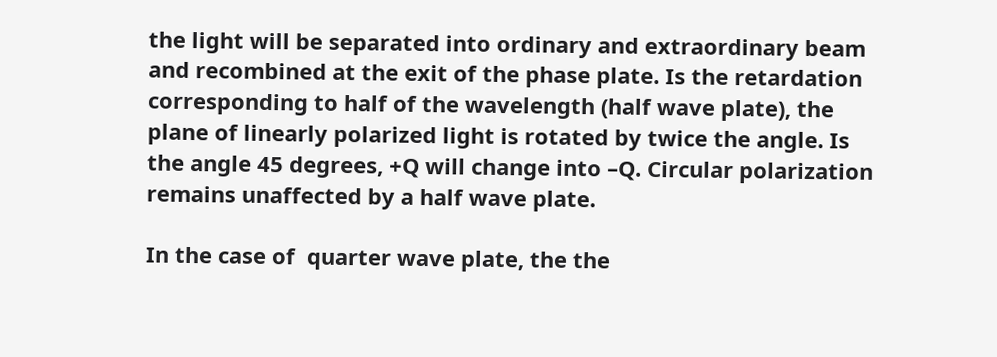the light will be separated into ordinary and extraordinary beam and recombined at the exit of the phase plate. Is the retardation corresponding to half of the wavelength (half wave plate), the plane of linearly polarized light is rotated by twice the angle. Is the angle 45 degrees, +Q will change into –Q. Circular polarization remains unaffected by a half wave plate.

In the case of  quarter wave plate, the the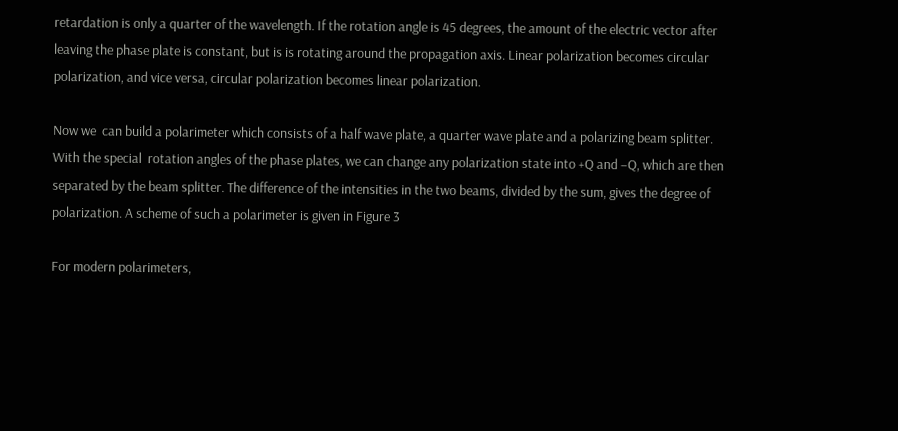retardation is only a quarter of the wavelength. If the rotation angle is 45 degrees, the amount of the electric vector after leaving the phase plate is constant, but is is rotating around the propagation axis. Linear polarization becomes circular polarization, and vice versa, circular polarization becomes linear polarization.

Now we  can build a polarimeter which consists of a half wave plate, a quarter wave plate and a polarizing beam splitter. With the special  rotation angles of the phase plates, we can change any polarization state into +Q and –Q, which are then separated by the beam splitter. The difference of the intensities in the two beams, divided by the sum, gives the degree of polarization. A scheme of such a polarimeter is given in Figure 3

For modern polarimeters,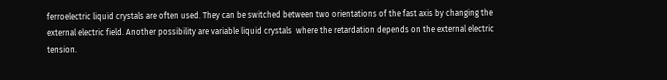ferroelectric liquid crystals are often used. They can be switched between two orientations of the fast axis by changing the external electric field. Another possibility are variable liquid crystals  where the retardation depends on the external electric tension.